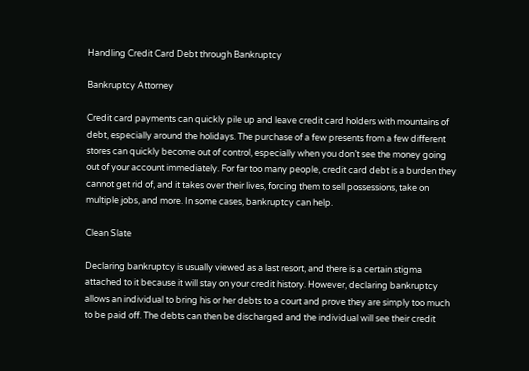Handling Credit Card Debt through Bankruptcy

Bankruptcy Attorney

Credit card payments can quickly pile up and leave credit card holders with mountains of debt, especially around the holidays. The purchase of a few presents from a few different stores can quickly become out of control, especially when you don’t see the money going out of your account immediately. For far too many people, credit card debt is a burden they cannot get rid of, and it takes over their lives, forcing them to sell possessions, take on multiple jobs, and more. In some cases, bankruptcy can help.

Clean Slate

Declaring bankruptcy is usually viewed as a last resort, and there is a certain stigma attached to it because it will stay on your credit history. However, declaring bankruptcy allows an individual to bring his or her debts to a court and prove they are simply too much to be paid off. The debts can then be discharged and the individual will see their credit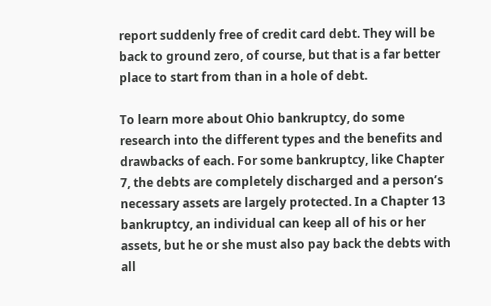report suddenly free of credit card debt. They will be back to ground zero, of course, but that is a far better place to start from than in a hole of debt.

To learn more about Ohio bankruptcy, do some research into the different types and the benefits and drawbacks of each. For some bankruptcy, like Chapter 7, the debts are completely discharged and a person’s necessary assets are largely protected. In a Chapter 13 bankruptcy, an individual can keep all of his or her assets, but he or she must also pay back the debts with all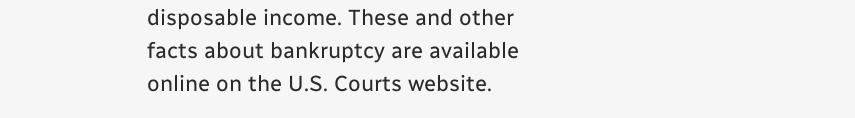disposable income. These and other facts about bankruptcy are available online on the U.S. Courts website.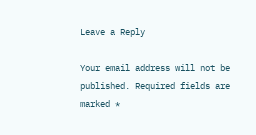Leave a Reply

Your email address will not be published. Required fields are marked *